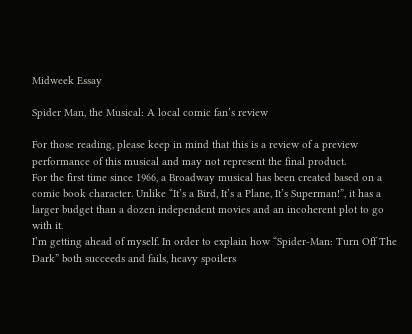Midweek Essay

Spider Man, the Musical: A local comic fan’s review

For those reading, please keep in mind that this is a review of a preview performance of this musical and may not represent the final product.
For the first time since 1966, a Broadway musical has been created based on a comic book character. Unlike “It’s a Bird, It’s a Plane, It’s Superman!”, it has a larger budget than a dozen independent movies and an incoherent plot to go with it.
I’m getting ahead of myself. In order to explain how “Spider-Man: Turn Off The Dark” both succeeds and fails, heavy spoilers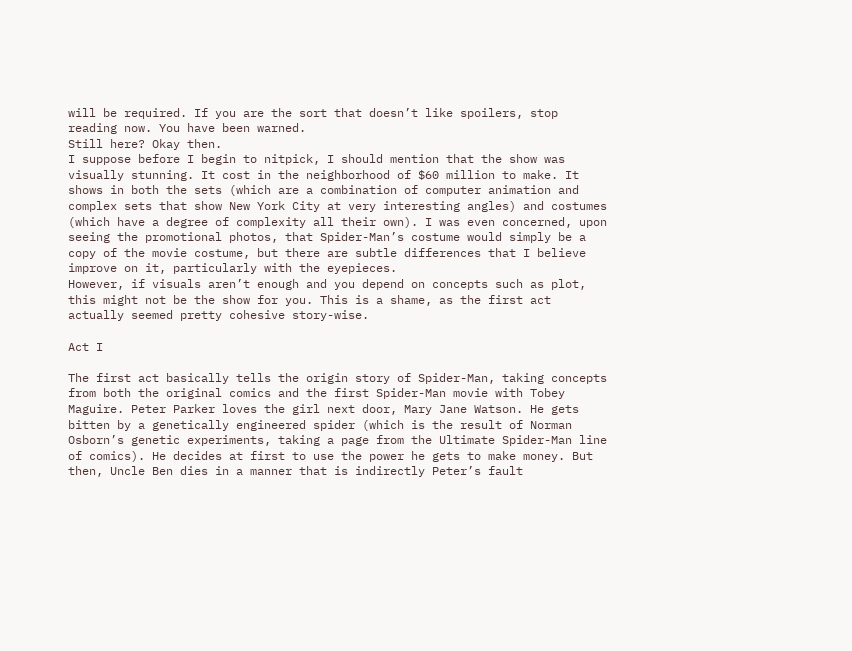will be required. If you are the sort that doesn’t like spoilers, stop reading now. You have been warned.
Still here? Okay then.
I suppose before I begin to nitpick, I should mention that the show was visually stunning. It cost in the neighborhood of $60 million to make. It shows in both the sets (which are a combination of computer animation and complex sets that show New York City at very interesting angles) and costumes (which have a degree of complexity all their own). I was even concerned, upon seeing the promotional photos, that Spider-Man’s costume would simply be a copy of the movie costume, but there are subtle differences that I believe improve on it, particularly with the eyepieces.
However, if visuals aren’t enough and you depend on concepts such as plot, this might not be the show for you. This is a shame, as the first act actually seemed pretty cohesive story-wise.

Act I

The first act basically tells the origin story of Spider-Man, taking concepts from both the original comics and the first Spider-Man movie with Tobey Maguire. Peter Parker loves the girl next door, Mary Jane Watson. He gets bitten by a genetically engineered spider (which is the result of Norman Osborn’s genetic experiments, taking a page from the Ultimate Spider-Man line of comics). He decides at first to use the power he gets to make money. But then, Uncle Ben dies in a manner that is indirectly Peter’s fault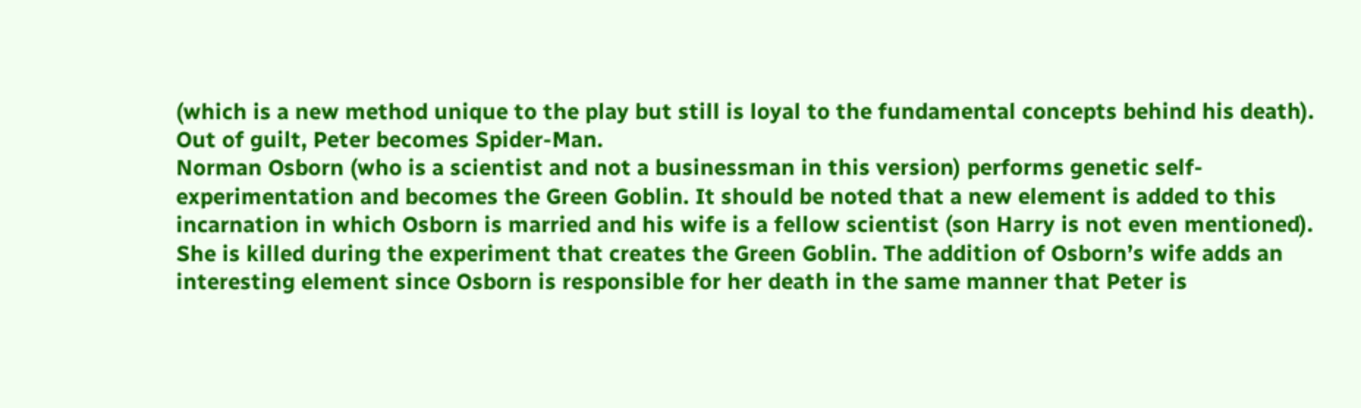(which is a new method unique to the play but still is loyal to the fundamental concepts behind his death). Out of guilt, Peter becomes Spider-Man.
Norman Osborn (who is a scientist and not a businessman in this version) performs genetic self-experimentation and becomes the Green Goblin. It should be noted that a new element is added to this incarnation in which Osborn is married and his wife is a fellow scientist (son Harry is not even mentioned). She is killed during the experiment that creates the Green Goblin. The addition of Osborn’s wife adds an interesting element since Osborn is responsible for her death in the same manner that Peter is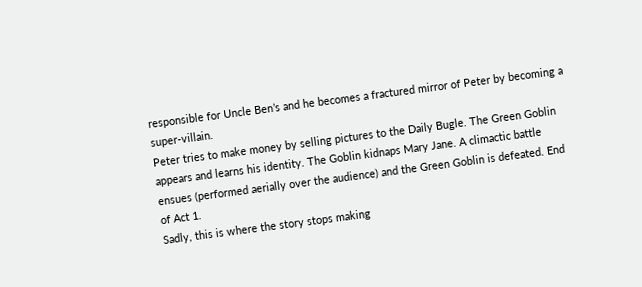responsible for Uncle Ben’s and he becomes a fractured mirror of Peter by becoming a super-villain.
Peter tries to make money by selling pictures to the Daily Bugle. The Green Goblin appears and learns his identity. The Goblin kidnaps Mary Jane. A climactic battle ensues (performed aerially over the audience) and the Green Goblin is defeated. End of Act 1.
Sadly, this is where the story stops making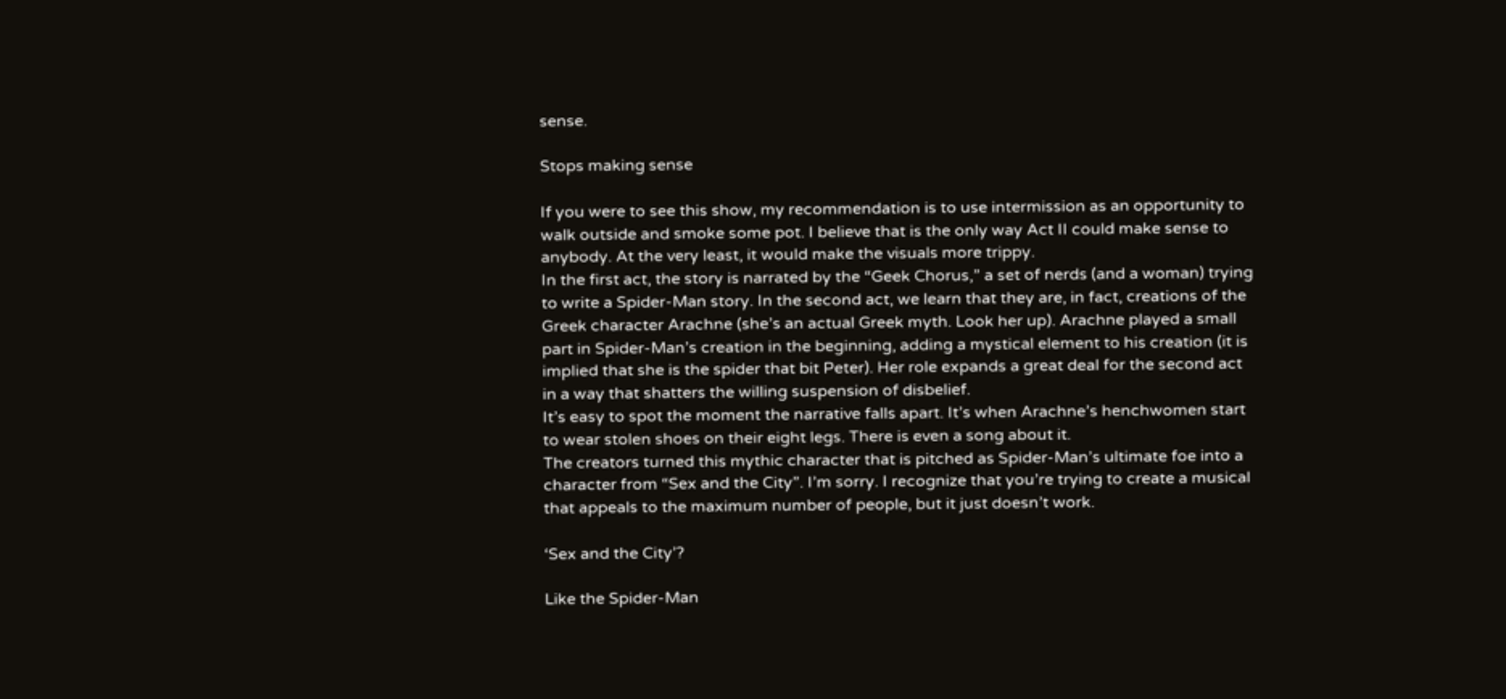sense.

Stops making sense

If you were to see this show, my recommendation is to use intermission as an opportunity to walk outside and smoke some pot. I believe that is the only way Act II could make sense to anybody. At the very least, it would make the visuals more trippy.
In the first act, the story is narrated by the “Geek Chorus,” a set of nerds (and a woman) trying to write a Spider-Man story. In the second act, we learn that they are, in fact, creations of the Greek character Arachne (she’s an actual Greek myth. Look her up). Arachne played a small part in Spider-Man’s creation in the beginning, adding a mystical element to his creation (it is implied that she is the spider that bit Peter). Her role expands a great deal for the second act in a way that shatters the willing suspension of disbelief.
It’s easy to spot the moment the narrative falls apart. It’s when Arachne’s henchwomen start to wear stolen shoes on their eight legs. There is even a song about it.
The creators turned this mythic character that is pitched as Spider-Man’s ultimate foe into a character from “Sex and the City”. I’m sorry. I recognize that you’re trying to create a musical that appeals to the maximum number of people, but it just doesn’t work.

‘Sex and the City’?

Like the Spider-Man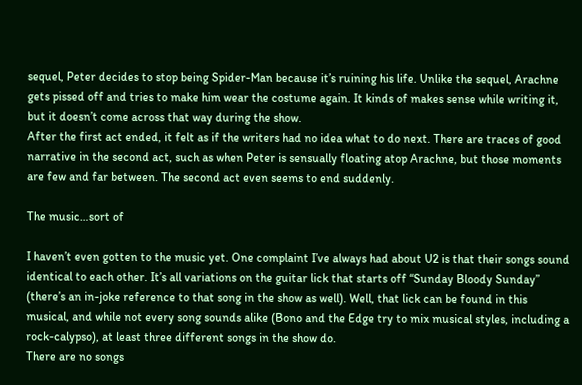sequel, Peter decides to stop being Spider-Man because it’s ruining his life. Unlike the sequel, Arachne gets pissed off and tries to make him wear the costume again. It kinds of makes sense while writing it, but it doesn’t come across that way during the show.
After the first act ended, it felt as if the writers had no idea what to do next. There are traces of good narrative in the second act, such as when Peter is sensually floating atop Arachne, but those moments are few and far between. The second act even seems to end suddenly.

The music…sort of

I haven’t even gotten to the music yet. One complaint I’ve always had about U2 is that their songs sound identical to each other. It’s all variations on the guitar lick that starts off “Sunday Bloody Sunday” (there’s an in-joke reference to that song in the show as well). Well, that lick can be found in this musical, and while not every song sounds alike (Bono and the Edge try to mix musical styles, including a rock-calypso), at least three different songs in the show do.
There are no songs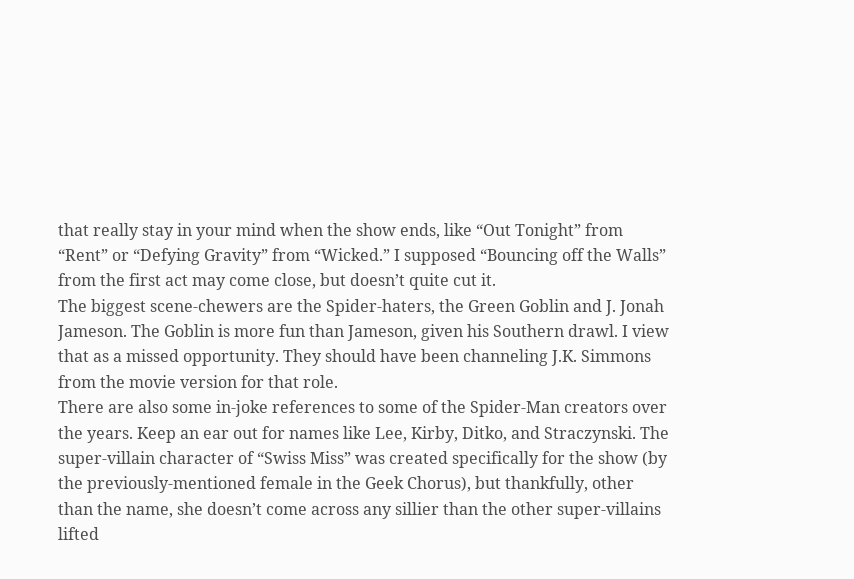that really stay in your mind when the show ends, like “Out Tonight” from “Rent” or “Defying Gravity” from “Wicked.” I supposed “Bouncing off the Walls” from the first act may come close, but doesn’t quite cut it.
The biggest scene-chewers are the Spider-haters, the Green Goblin and J. Jonah Jameson. The Goblin is more fun than Jameson, given his Southern drawl. I view that as a missed opportunity. They should have been channeling J.K. Simmons from the movie version for that role.
There are also some in-joke references to some of the Spider-Man creators over the years. Keep an ear out for names like Lee, Kirby, Ditko, and Straczynski. The super-villain character of “Swiss Miss” was created specifically for the show (by the previously-mentioned female in the Geek Chorus), but thankfully, other than the name, she doesn’t come across any sillier than the other super-villains lifted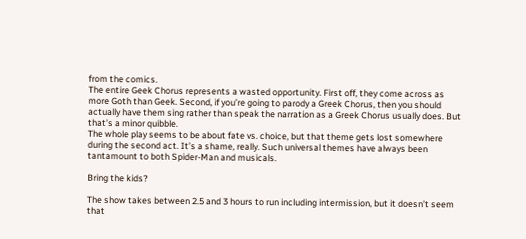from the comics.
The entire Geek Chorus represents a wasted opportunity. First off, they come across as more Goth than Geek. Second, if you’re going to parody a Greek Chorus, then you should actually have them sing rather than speak the narration as a Greek Chorus usually does. But that’s a minor quibble.
The whole play seems to be about fate vs. choice, but that theme gets lost somewhere during the second act. It’s a shame, really. Such universal themes have always been tantamount to both Spider-Man and musicals.

Bring the kids?

The show takes between 2.5 and 3 hours to run including intermission, but it doesn’t seem that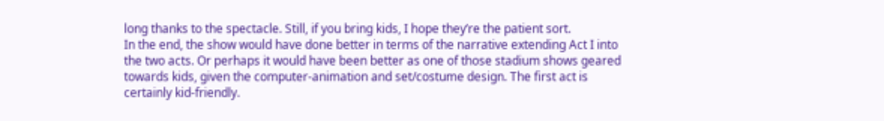long thanks to the spectacle. Still, if you bring kids, I hope they’re the patient sort.
In the end, the show would have done better in terms of the narrative extending Act I into the two acts. Or perhaps it would have been better as one of those stadium shows geared towards kids, given the computer-animation and set/costume design. The first act is certainly kid-friendly.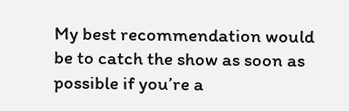My best recommendation would be to catch the show as soon as possible if you’re a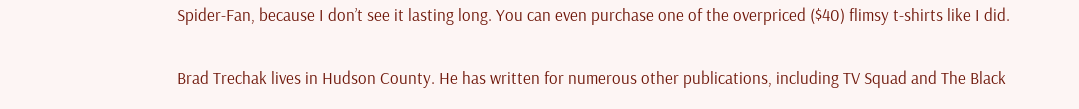Spider-Fan, because I don’t see it lasting long. You can even purchase one of the overpriced ($40) flimsy t-shirts like I did.

Brad Trechak lives in Hudson County. He has written for numerous other publications, including TV Squad and The Black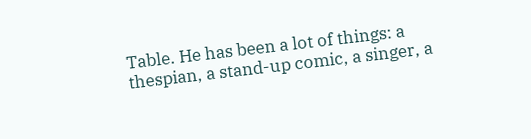Table. He has been a lot of things: a thespian, a stand-up comic, a singer, a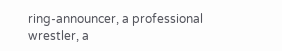ring-announcer, a professional wrestler, a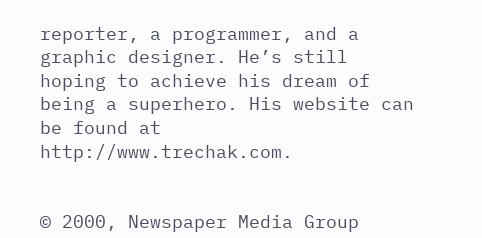reporter, a programmer, and a graphic designer. He’s still hoping to achieve his dream of being a superhero. His website can be found at http://www.trechak.com.


© 2000, Newspaper Media Group